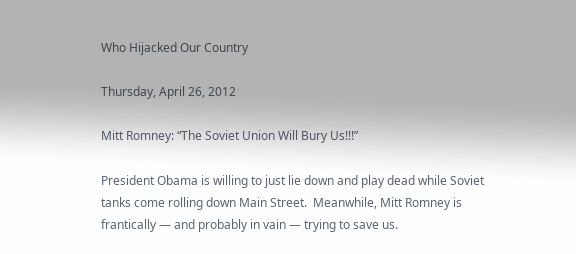Who Hijacked Our Country

Thursday, April 26, 2012

Mitt Romney: “The Soviet Union Will Bury Us!!!”

President Obama is willing to just lie down and play dead while Soviet tanks come rolling down Main Street.  Meanwhile, Mitt Romney is frantically — and probably in vain — trying to save us.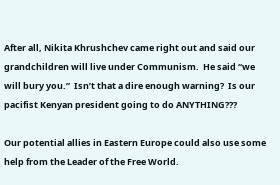After all, Nikita Khrushchev came right out and said our grandchildren will live under Communism.  He said “we will bury you.”  Isn’t that a dire enough warning?  Is our pacifist Kenyan president going to do ANYTHING???

Our potential allies in Eastern Europe could also use some help from the Leader of the Free World.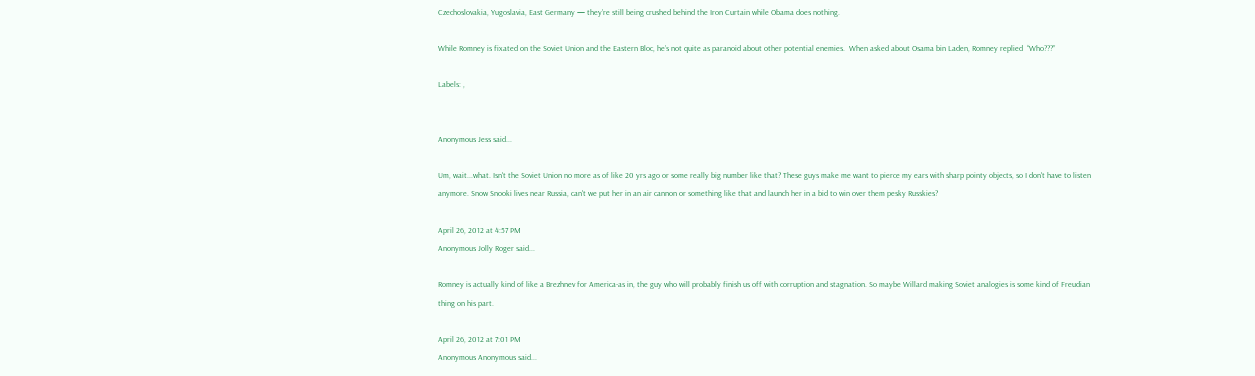Czechoslovakia, Yugoslavia, East Germany — they’re still being crushed behind the Iron Curtain while Obama does nothing.

While Romney is fixated on the Soviet Union and the Eastern Bloc, he’s not quite as paranoid about other potential enemies.  When asked about Osama bin Laden, Romney replied  “Who???”

Labels: ,


Anonymous Jess said...

Um, wait...what. Isn't the Soviet Union no more as of like 20 yrs ago or some really big number like that? These guys make me want to pierce my ears with sharp pointy objects, so I don't have to listen anymore. Snow Snooki lives near Russia, can't we put her in an air cannon or something like that and launch her in a bid to win over them pesky Russkies?

April 26, 2012 at 4:57 PM
Anonymous Jolly Roger said...

Romney is actually kind of like a Brezhnev for America-as in, the guy who will probably finish us off with corruption and stagnation. So maybe Willard making Soviet analogies is some kind of Freudian thing on his part.

April 26, 2012 at 7:01 PM
Anonymous Anonymous said...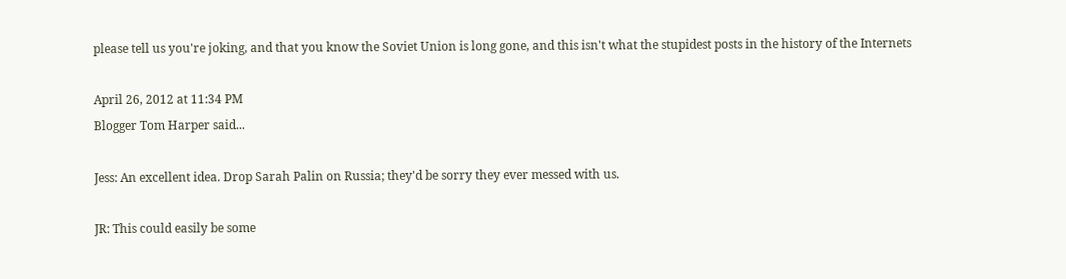please tell us you're joking, and that you know the Soviet Union is long gone, and this isn't what the stupidest posts in the history of the Internets

April 26, 2012 at 11:34 PM
Blogger Tom Harper said...

Jess: An excellent idea. Drop Sarah Palin on Russia; they'd be sorry they ever messed with us.

JR: This could easily be some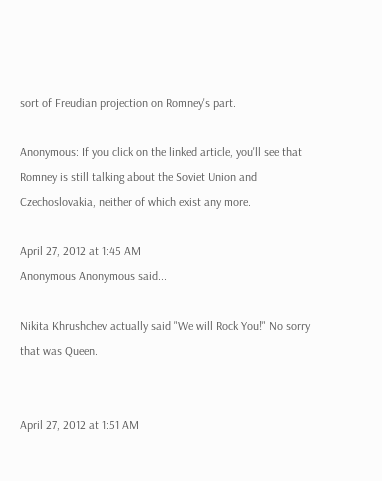sort of Freudian projection on Romney's part.

Anonymous: If you click on the linked article, you'll see that Romney is still talking about the Soviet Union and Czechoslovakia, neither of which exist any more.

April 27, 2012 at 1:45 AM
Anonymous Anonymous said...

Nikita Khrushchev actually said "We will Rock You!" No sorry that was Queen.


April 27, 2012 at 1:51 AM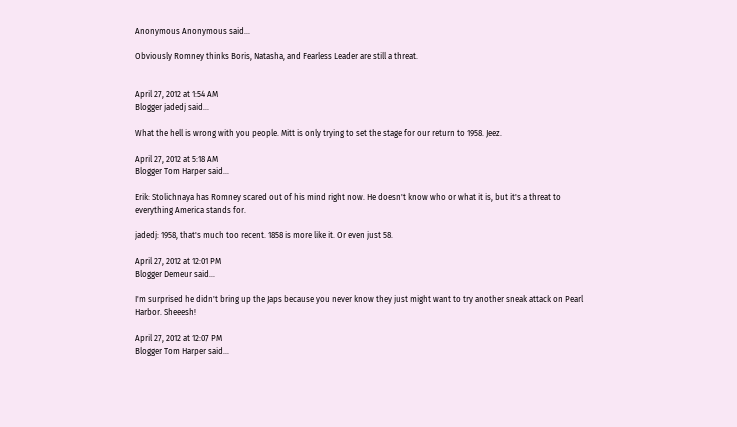Anonymous Anonymous said...

Obviously Romney thinks Boris, Natasha, and Fearless Leader are still a threat.


April 27, 2012 at 1:54 AM
Blogger jadedj said...

What the hell is wrong with you people. Mitt is only trying to set the stage for our return to 1958. Jeez.

April 27, 2012 at 5:18 AM
Blogger Tom Harper said...

Erik: Stolichnaya has Romney scared out of his mind right now. He doesn't know who or what it is, but it's a threat to everything America stands for.

jadedj: 1958, that's much too recent. 1858 is more like it. Or even just 58.

April 27, 2012 at 12:01 PM
Blogger Demeur said...

I'm surprised he didn't bring up the Japs because you never know they just might want to try another sneak attack on Pearl Harbor. Sheeesh!

April 27, 2012 at 12:07 PM
Blogger Tom Harper said...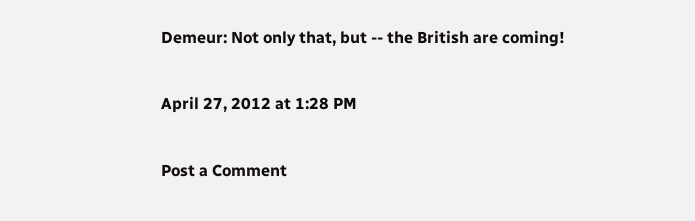Demeur: Not only that, but -- the British are coming!

April 27, 2012 at 1:28 PM

Post a Comment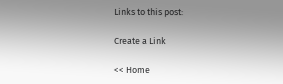Links to this post:

Create a Link

<< Home